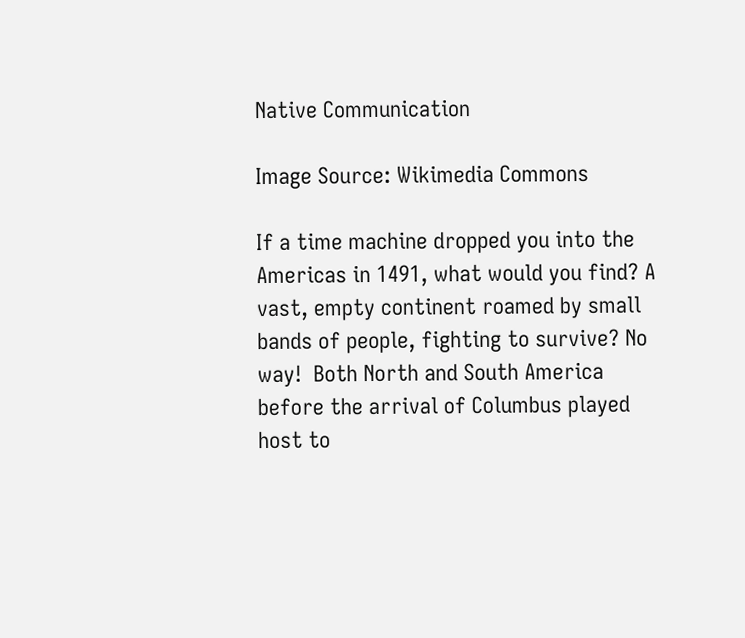Native Communication

Image Source: Wikimedia Commons

If a time machine dropped you into the Americas in 1491, what would you find? A vast, empty continent roamed by small bands of people, fighting to survive? No way!  Both North and South America before the arrival of Columbus played host to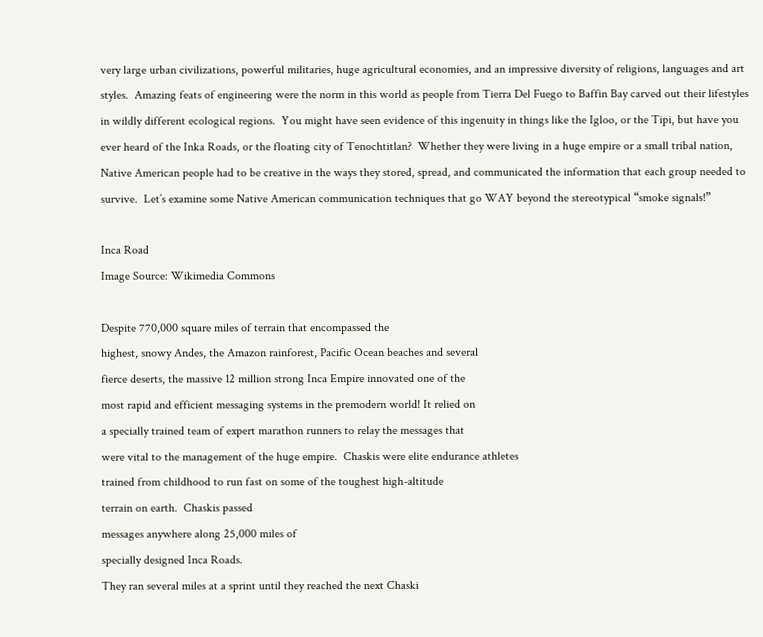very large urban civilizations, powerful militaries, huge agricultural economies, and an impressive diversity of religions, languages and art styles.  Amazing feats of engineering were the norm in this world as people from Tierra Del Fuego to Baffin Bay carved out their lifestyles in wildly different ecological regions.  You might have seen evidence of this ingenuity in things like the Igloo, or the Tipi, but have you ever heard of the Inka Roads, or the floating city of Tenochtitlan?  Whether they were living in a huge empire or a small tribal nation, Native American people had to be creative in the ways they stored, spread, and communicated the information that each group needed to survive.  Let’s examine some Native American communication techniques that go WAY beyond the stereotypical “smoke signals!”

Inca Road
Image Source: Wikimedia Commons

Despite 770,000 square miles of terrain that encompassed the
highest, snowy Andes, the Amazon rainforest, Pacific Ocean beaches and several
fierce deserts, the massive 12 million strong Inca Empire innovated one of the
most rapid and efficient messaging systems in the premodern world! It relied on
a specially trained team of expert marathon runners to relay the messages that
were vital to the management of the huge empire.  Chaskis were elite endurance athletes
trained from childhood to run fast on some of the toughest high-altitude
terrain on earth.  Chaskis passed
messages anywhere along 25,000 miles of
specially designed Inca Roads.
They ran several miles at a sprint until they reached the next Chaski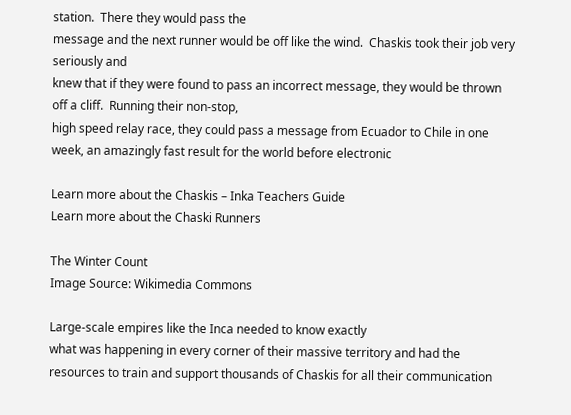station.  There they would pass the
message and the next runner would be off like the wind.  Chaskis took their job very seriously and
knew that if they were found to pass an incorrect message, they would be thrown
off a cliff.  Running their non-stop,
high speed relay race, they could pass a message from Ecuador to Chile in one
week, an amazingly fast result for the world before electronic

Learn more about the Chaskis – Inka Teachers Guide
Learn more about the Chaski Runners

The Winter Count
Image Source: Wikimedia Commons

Large-scale empires like the Inca needed to know exactly
what was happening in every corner of their massive territory and had the
resources to train and support thousands of Chaskis for all their communication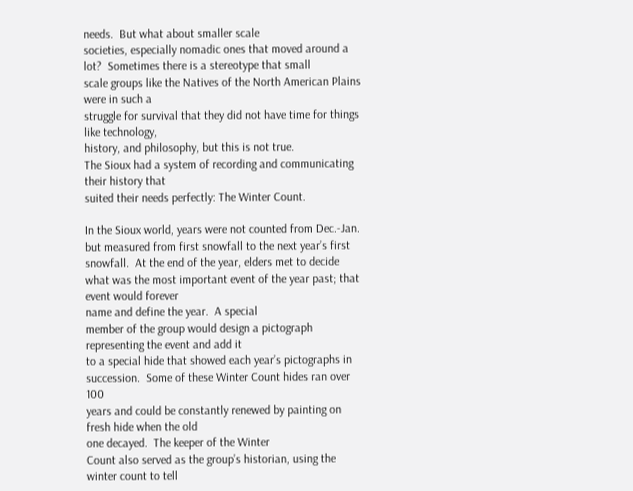needs.  But what about smaller scale
societies, especially nomadic ones that moved around a lot?  Sometimes there is a stereotype that small
scale groups like the Natives of the North American Plains were in such a
struggle for survival that they did not have time for things like technology,
history, and philosophy, but this is not true.
The Sioux had a system of recording and communicating their history that
suited their needs perfectly: The Winter Count.

In the Sioux world, years were not counted from Dec.-Jan.
but measured from first snowfall to the next year’s first snowfall.  At the end of the year, elders met to decide
what was the most important event of the year past; that event would forever
name and define the year.  A special
member of the group would design a pictograph representing the event and add it
to a special hide that showed each year’s pictographs in succession.  Some of these Winter Count hides ran over 100
years and could be constantly renewed by painting on fresh hide when the old
one decayed.  The keeper of the Winter
Count also served as the group’s historian, using the winter count to tell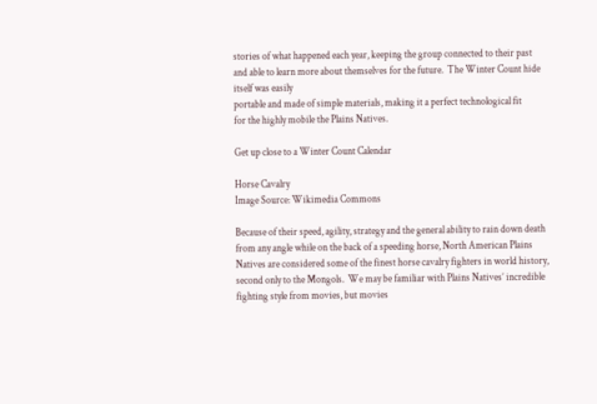stories of what happened each year, keeping the group connected to their past
and able to learn more about themselves for the future.  The Winter Count hide itself was easily
portable and made of simple materials, making it a perfect technological fit
for the highly mobile the Plains Natives.

Get up close to a Winter Count Calendar

Horse Cavalry
Image Source: Wikimedia Commons

Because of their speed, agility, strategy and the general ability to rain down death from any angle while on the back of a speeding horse, North American Plains Natives are considered some of the finest horse cavalry fighters in world history, second only to the Mongols.  We may be familiar with Plains Natives’ incredible fighting style from movies, but movies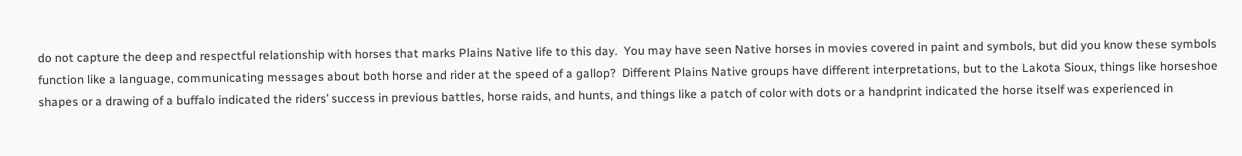do not capture the deep and respectful relationship with horses that marks Plains Native life to this day.  You may have seen Native horses in movies covered in paint and symbols, but did you know these symbols function like a language, communicating messages about both horse and rider at the speed of a gallop?  Different Plains Native groups have different interpretations, but to the Lakota Sioux, things like horseshoe shapes or a drawing of a buffalo indicated the riders’ success in previous battles, horse raids, and hunts, and things like a patch of color with dots or a handprint indicated the horse itself was experienced in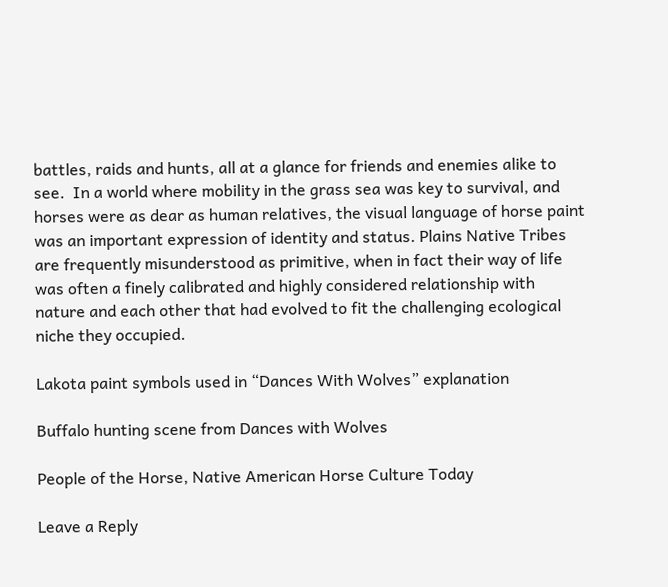battles, raids and hunts, all at a glance for friends and enemies alike to see.  In a world where mobility in the grass sea was key to survival, and horses were as dear as human relatives, the visual language of horse paint was an important expression of identity and status. Plains Native Tribes are frequently misunderstood as primitive, when in fact their way of life was often a finely calibrated and highly considered relationship with nature and each other that had evolved to fit the challenging ecological niche they occupied.

Lakota paint symbols used in “Dances With Wolves” explanation

Buffalo hunting scene from Dances with Wolves

People of the Horse, Native American Horse Culture Today

Leave a Reply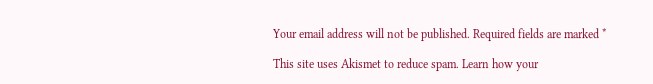Your email address will not be published. Required fields are marked *

This site uses Akismet to reduce spam. Learn how your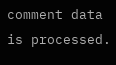comment data is processed.